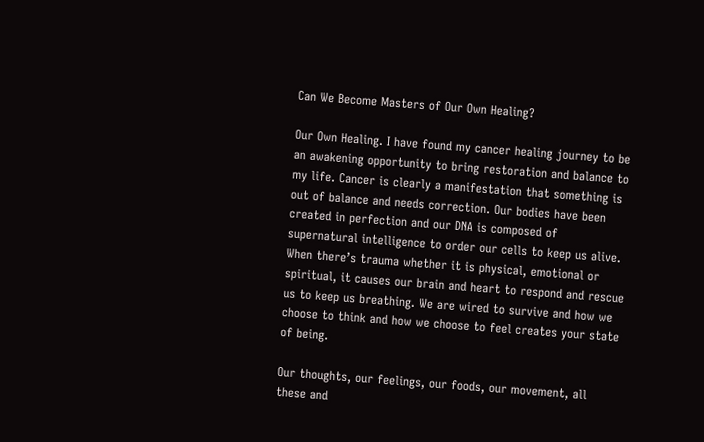Can We Become Masters of Our Own Healing?

Our Own Healing. I have found my cancer healing journey to be an awakening opportunity to bring restoration and balance to my life. Cancer is clearly a manifestation that something is out of balance and needs correction. Our bodies have been created in perfection and our DNA is composed of supernatural intelligence to order our cells to keep us alive. When there’s trauma whether it is physical, emotional or spiritual, it causes our brain and heart to respond and rescue us to keep us breathing. We are wired to survive and how we choose to think and how we choose to feel creates your state of being.

Our thoughts, our feelings, our foods, our movement, all these and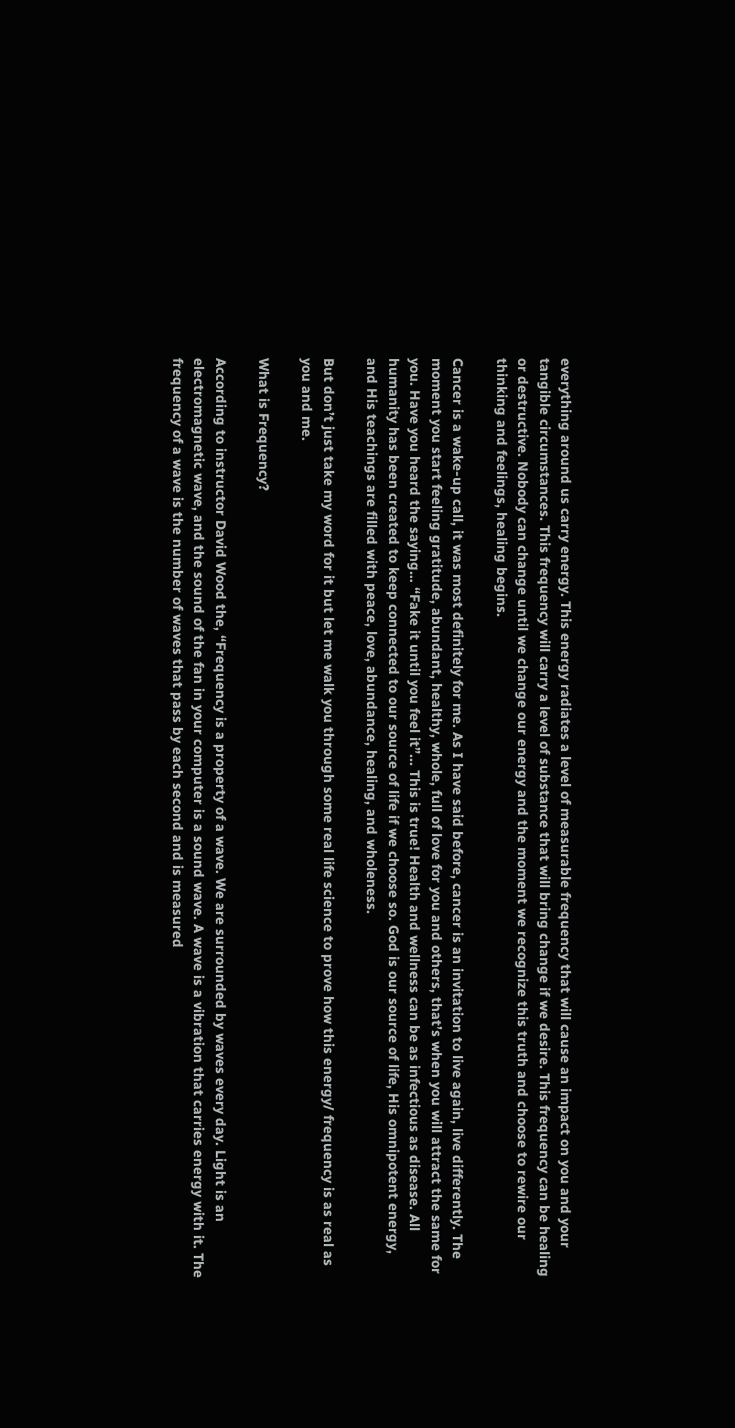everything around us carry energy. This energy radiates a level of measurable frequency that will cause an impact on you and your tangible circumstances. This frequency will carry a level of substance that will bring change if we desire. This frequency can be healing or destructive. Nobody can change until we change our energy and the moment we recognize this truth and choose to rewire our thinking and feelings, healing begins.

Cancer is a wake-up call, it was most definitely for me. As I have said before, cancer is an invitation to live again, live differently. The moment you start feeling gratitude, abundant, healthy, whole, full of love for you and others, that’s when you will attract the same for you. Have you heard the saying… “Fake it until you feel it”... This is true! Health and wellness can be as infectious as disease. All humanity has been created to keep connected to our source of life if we choose so. God is our source of life, His omnipotent energy, and His teachings are filled with peace, love, abundance, healing, and wholeness.

But don’t just take my word for it but let me walk you through some real life science to prove how this energy/ frequency is as real as you and me.

What is Frequency?

According to instructor David Wood the, “Frequency is a property of a wave. We are surrounded by waves every day. Light is an electromagnetic wave, and the sound of the fan in your computer is a sound wave. A wave is a vibration that carries energy with it. The frequency of a wave is the number of waves that pass by each second and is measured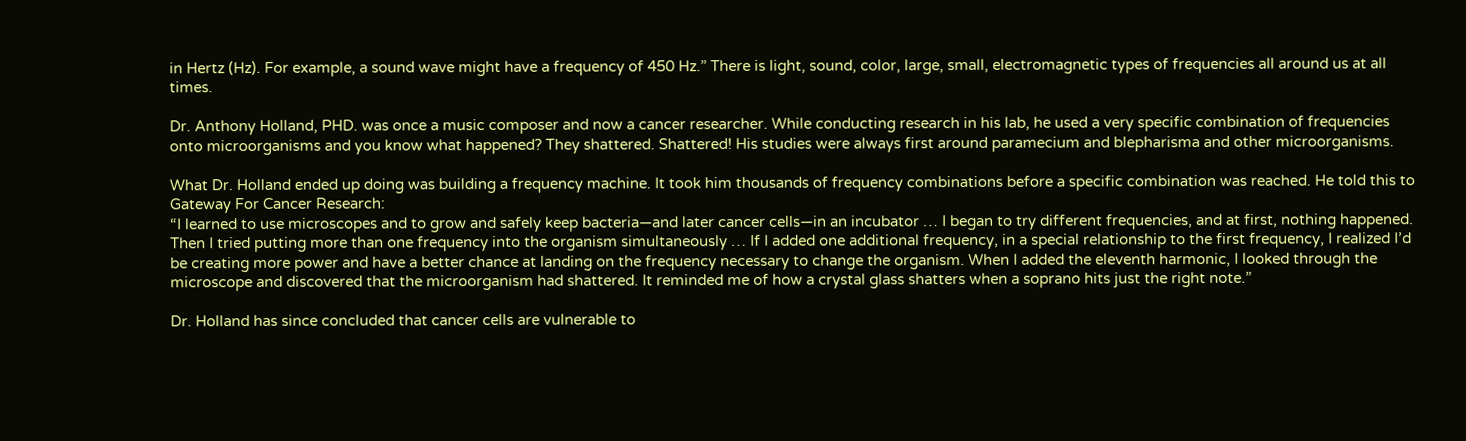in Hertz (Hz). For example, a sound wave might have a frequency of 450 Hz.” There is light, sound, color, large, small, electromagnetic types of frequencies all around us at all times.

Dr. Anthony Holland, PHD. was once a music composer and now a cancer researcher. While conducting research in his lab, he used a very specific combination of frequencies onto microorganisms and you know what happened? They shattered. Shattered! His studies were always first around paramecium and blepharisma and other microorganisms.

What Dr. Holland ended up doing was building a frequency machine. It took him thousands of frequency combinations before a specific combination was reached. He told this to Gateway For Cancer Research:
“I learned to use microscopes and to grow and safely keep bacteria—and later cancer cells—in an incubator … I began to try different frequencies, and at first, nothing happened. Then I tried putting more than one frequency into the organism simultaneously … If I added one additional frequency, in a special relationship to the first frequency, I realized I’d be creating more power and have a better chance at landing on the frequency necessary to change the organism. When I added the eleventh harmonic, I looked through the microscope and discovered that the microorganism had shattered. It reminded me of how a crystal glass shatters when a soprano hits just the right note.”

Dr. Holland has since concluded that cancer cells are vulnerable to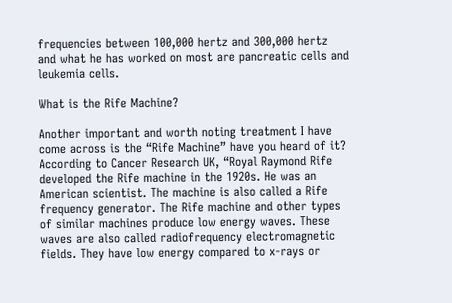frequencies between 100,000 hertz and 300,000 hertz and what he has worked on most are pancreatic cells and leukemia cells.

What is the Rife Machine?

Another important and worth noting treatment I have come across is the “Rife Machine” have you heard of it? According to Cancer Research UK, “Royal Raymond Rife developed the Rife machine in the 1920s. He was an American scientist. The machine is also called a Rife frequency generator. The Rife machine and other types of similar machines produce low energy waves. These waves are also called radiofrequency electromagnetic fields. They have low energy compared to x-rays or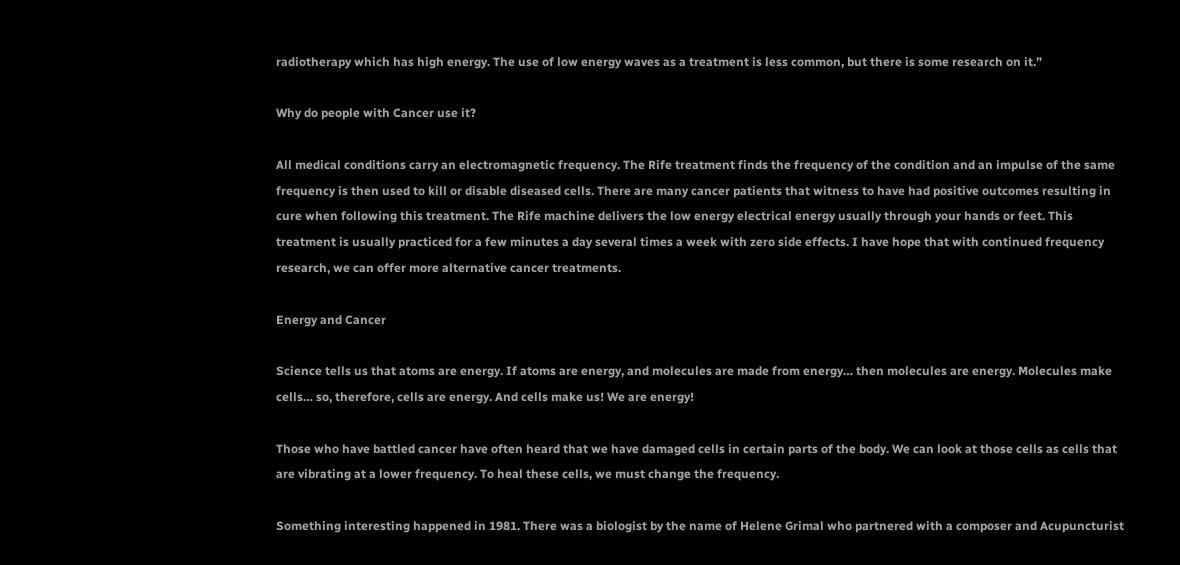radiotherapy which has high energy. The use of low energy waves as a treatment is less common, but there is some research on it.”

Why do people with Cancer use it?

All medical conditions carry an electromagnetic frequency. The Rife treatment finds the frequency of the condition and an impulse of the same frequency is then used to kill or disable diseased cells. There are many cancer patients that witness to have had positive outcomes resulting in cure when following this treatment. The Rife machine delivers the low energy electrical energy usually through your hands or feet. This treatment is usually practiced for a few minutes a day several times a week with zero side effects. I have hope that with continued frequency research, we can offer more alternative cancer treatments.

Energy and Cancer

Science tells us that atoms are energy. If atoms are energy, and molecules are made from energy… then molecules are energy. Molecules make cells… so, therefore, cells are energy. And cells make us! We are energy!

Those who have battled cancer have often heard that we have damaged cells in certain parts of the body. We can look at those cells as cells that are vibrating at a lower frequency. To heal these cells, we must change the frequency.

Something interesting happened in 1981. There was a biologist by the name of Helene Grimal who partnered with a composer and Acupuncturist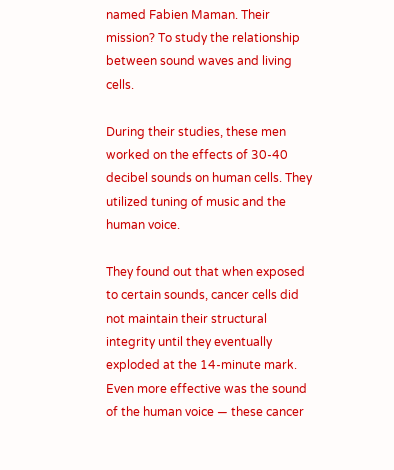named Fabien Maman. Their mission? To study the relationship between sound waves and living cells.

During their studies, these men worked on the effects of 30-40 decibel sounds on human cells. They utilized tuning of music and the human voice.

They found out that when exposed to certain sounds, cancer cells did not maintain their structural integrity until they eventually exploded at the 14-minute mark. Even more effective was the sound of the human voice — these cancer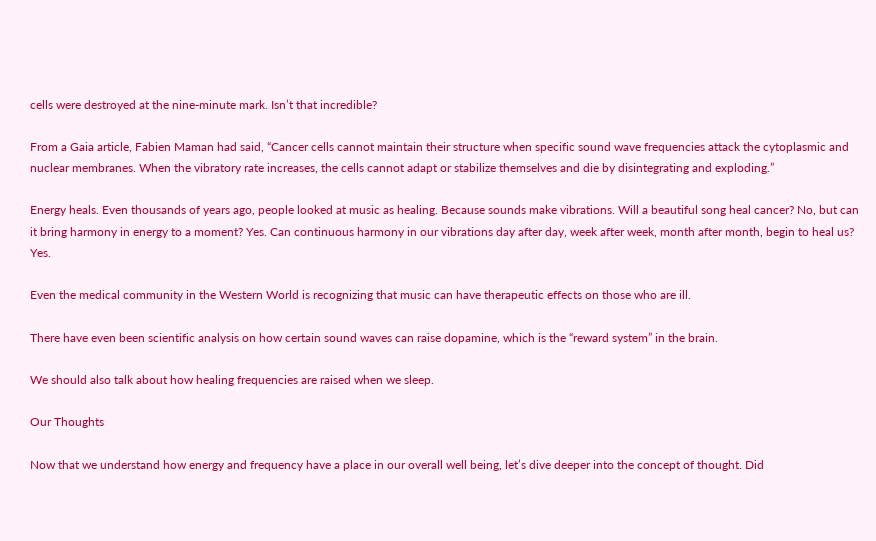cells were destroyed at the nine-minute mark. Isn’t that incredible?

From a Gaia article, Fabien Maman had said, “Cancer cells cannot maintain their structure when specific sound wave frequencies attack the cytoplasmic and nuclear membranes. When the vibratory rate increases, the cells cannot adapt or stabilize themselves and die by disintegrating and exploding.”

Energy heals. Even thousands of years ago, people looked at music as healing. Because sounds make vibrations. Will a beautiful song heal cancer? No, but can it bring harmony in energy to a moment? Yes. Can continuous harmony in our vibrations day after day, week after week, month after month, begin to heal us? Yes.

Even the medical community in the Western World is recognizing that music can have therapeutic effects on those who are ill.

There have even been scientific analysis on how certain sound waves can raise dopamine, which is the “reward system” in the brain.

We should also talk about how healing frequencies are raised when we sleep.

Our Thoughts

Now that we understand how energy and frequency have a place in our overall well being, let’s dive deeper into the concept of thought. Did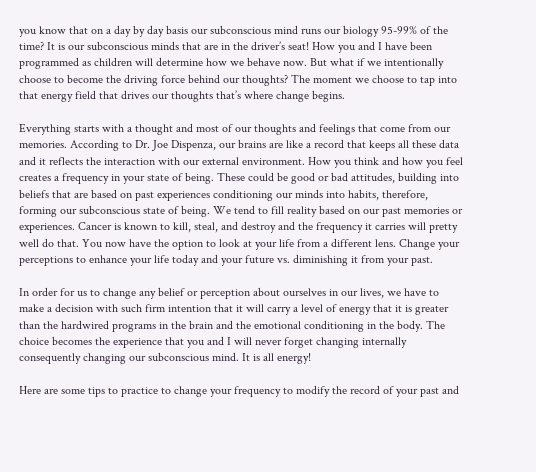you know that on a day by day basis our subconscious mind runs our biology 95-99% of the time? It is our subconscious minds that are in the driver’s seat! How you and I have been programmed as children will determine how we behave now. But what if we intentionally choose to become the driving force behind our thoughts? The moment we choose to tap into that energy field that drives our thoughts that’s where change begins.

Everything starts with a thought and most of our thoughts and feelings that come from our memories. According to Dr. Joe Dispenza, our brains are like a record that keeps all these data and it reflects the interaction with our external environment. How you think and how you feel creates a frequency in your state of being. These could be good or bad attitudes, building into beliefs that are based on past experiences conditioning our minds into habits, therefore, forming our subconscious state of being. We tend to fill reality based on our past memories or experiences. Cancer is known to kill, steal, and destroy and the frequency it carries will pretty well do that. You now have the option to look at your life from a different lens. Change your perceptions to enhance your life today and your future vs. diminishing it from your past.

In order for us to change any belief or perception about ourselves in our lives, we have to make a decision with such firm intention that it will carry a level of energy that it is greater than the hardwired programs in the brain and the emotional conditioning in the body. The choice becomes the experience that you and I will never forget changing internally consequently changing our subconscious mind. It is all energy!

Here are some tips to practice to change your frequency to modify the record of your past and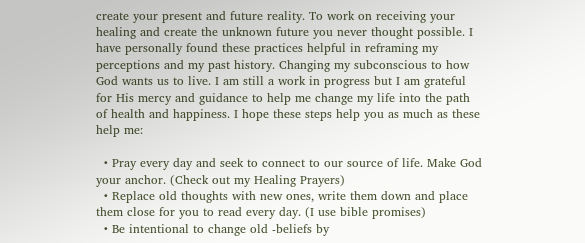create your present and future reality. To work on receiving your healing and create the unknown future you never thought possible. I have personally found these practices helpful in reframing my perceptions and my past history. Changing my subconscious to how God wants us to live. I am still a work in progress but I am grateful for His mercy and guidance to help me change my life into the path of health and happiness. I hope these steps help you as much as these help me:

  • Pray every day and seek to connect to our source of life. Make God your anchor. (Check out my Healing Prayers)
  • Replace old thoughts with new ones, write them down and place them close for you to read every day. (I use bible promises)
  • Be intentional to change old -beliefs by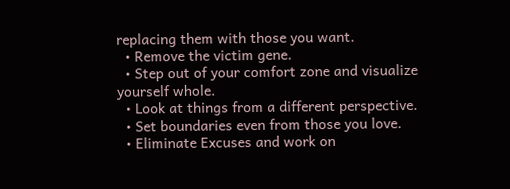replacing them with those you want.
  • Remove the victim gene.
  • Step out of your comfort zone and visualize yourself whole.
  • Look at things from a different perspective.
  • Set boundaries even from those you love.
  • Eliminate Excuses and work on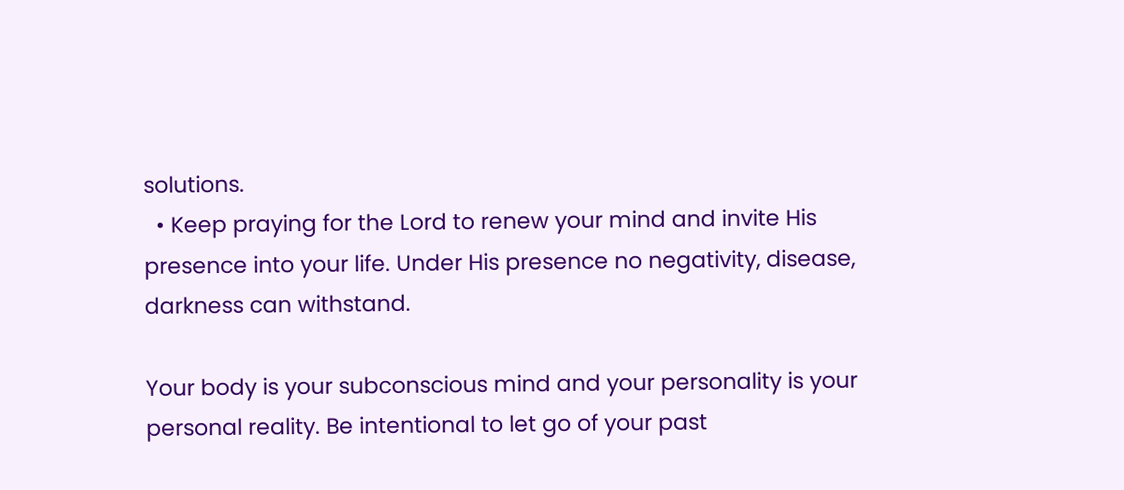solutions.
  • Keep praying for the Lord to renew your mind and invite His presence into your life. Under His presence no negativity, disease, darkness can withstand.

Your body is your subconscious mind and your personality is your personal reality. Be intentional to let go of your past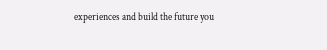experiences and build the future you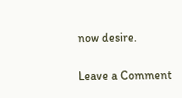now desire.

Leave a Comment